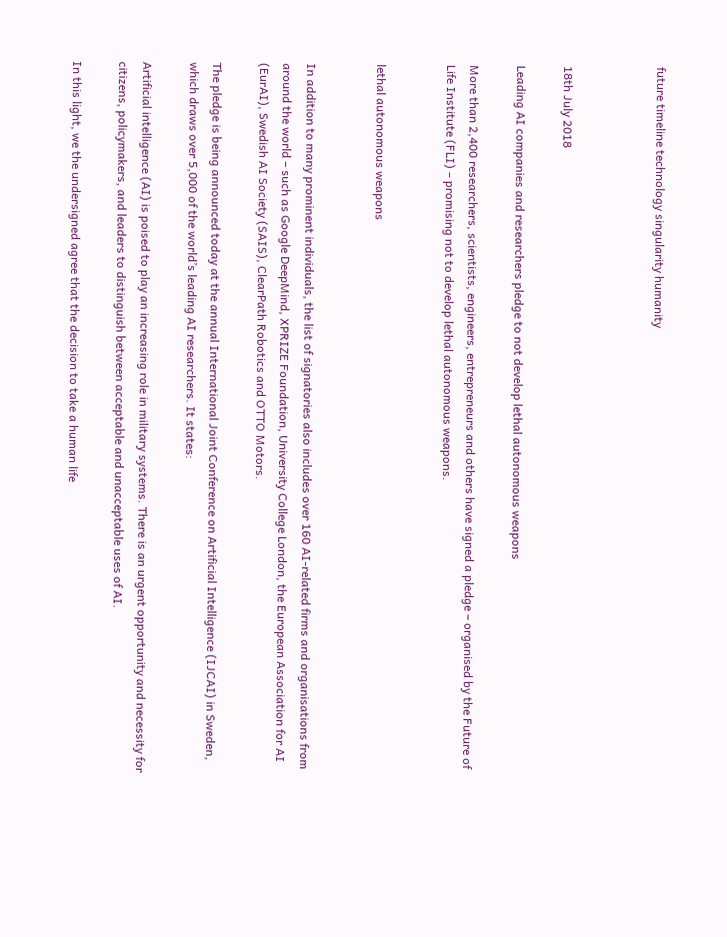future timeline technology singularity humanity



18th July 2018

Leading AI companies and researchers pledge to not develop lethal autonomous weapons

More than 2,400 researchers, scientists, engineers, entrepreneurs and others have signed a pledge – organised by the Future of Life Institute (FLI) – promising not to develop lethal autonomous weapons.


lethal autonomous weapons


In addition to many prominent individuals, the list of signatories also includes over 160 AI-related firms and organisations from around the world – such as Google DeepMind, XPRIZE Foundation, University College London, the European Association for AI (EurAI), Swedish AI Society (SAIS), ClearPath Robotics and OTTO Motors.

The pledge is being announced today at the annual International Joint Conference on Artificial Intelligence (IJCAI) in Sweden, which draws over 5,000 of the world’s leading AI researchers. It states:

Artificial intelligence (AI) is poised to play an increasing role in military systems. There is an urgent opportunity and necessity for citizens, policymakers, and leaders to distinguish between acceptable and unacceptable uses of AI.

In this light, we the undersigned agree that the decision to take a human life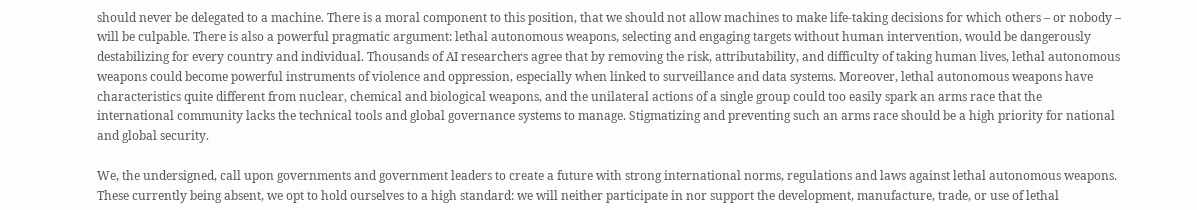should never be delegated to a machine. There is a moral component to this position, that we should not allow machines to make life-taking decisions for which others – or nobody – will be culpable. There is also a powerful pragmatic argument: lethal autonomous weapons, selecting and engaging targets without human intervention, would be dangerously destabilizing for every country and individual. Thousands of AI researchers agree that by removing the risk, attributability, and difficulty of taking human lives, lethal autonomous weapons could become powerful instruments of violence and oppression, especially when linked to surveillance and data systems. Moreover, lethal autonomous weapons have characteristics quite different from nuclear, chemical and biological weapons, and the unilateral actions of a single group could too easily spark an arms race that the international community lacks the technical tools and global governance systems to manage. Stigmatizing and preventing such an arms race should be a high priority for national and global security.

We, the undersigned, call upon governments and government leaders to create a future with strong international norms, regulations and laws against lethal autonomous weapons. These currently being absent, we opt to hold ourselves to a high standard: we will neither participate in nor support the development, manufacture, trade, or use of lethal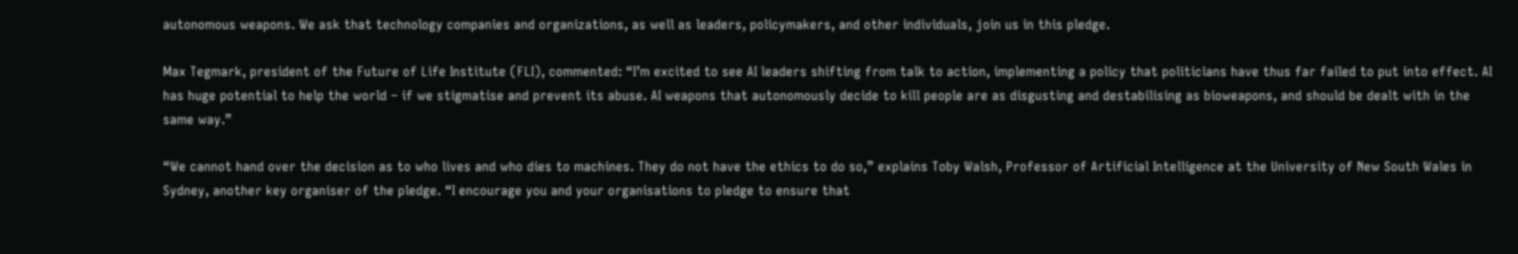autonomous weapons. We ask that technology companies and organizations, as well as leaders, policymakers, and other individuals, join us in this pledge.

Max Tegmark, president of the Future of Life Institute (FLI), commented: “I’m excited to see AI leaders shifting from talk to action, implementing a policy that politicians have thus far failed to put into effect. AI has huge potential to help the world – if we stigmatise and prevent its abuse. AI weapons that autonomously decide to kill people are as disgusting and destabilising as bioweapons, and should be dealt with in the same way.”

“We cannot hand over the decision as to who lives and who dies to machines. They do not have the ethics to do so,” explains Toby Walsh, Professor of Artificial Intelligence at the University of New South Wales in Sydney, another key organiser of the pledge. “I encourage you and your organisations to pledge to ensure that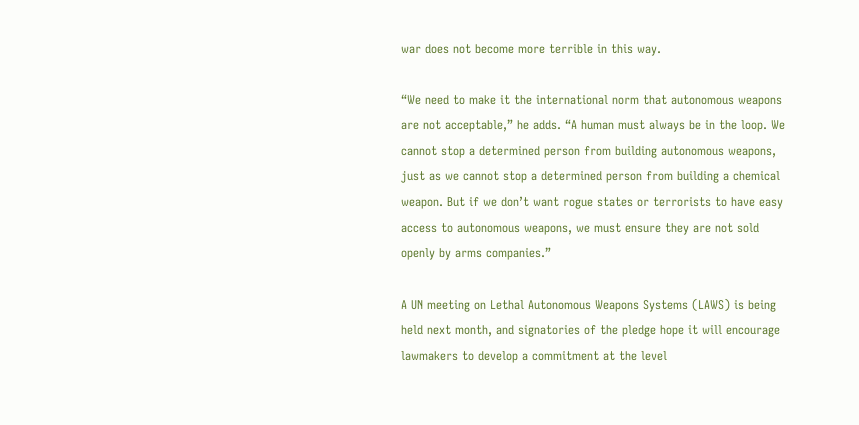war does not become more terrible in this way.

“We need to make it the international norm that autonomous weapons are not acceptable,” he adds. “A human must always be in the loop. We cannot stop a determined person from building autonomous weapons, just as we cannot stop a determined person from building a chemical weapon. But if we don’t want rogue states or terrorists to have easy access to autonomous weapons, we must ensure they are not sold openly by arms companies.”

A UN meeting on Lethal Autonomous Weapons Systems (LAWS) is being held next month, and signatories of the pledge hope it will encourage lawmakers to develop a commitment at the level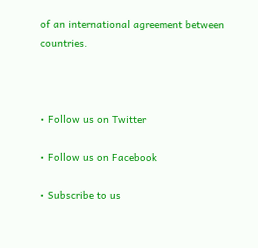of an international agreement between countries.



• Follow us on Twitter

• Follow us on Facebook

• Subscribe to us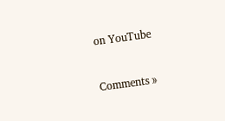on YouTube


Comments »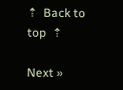⇡  Back to top  ⇡

Next »